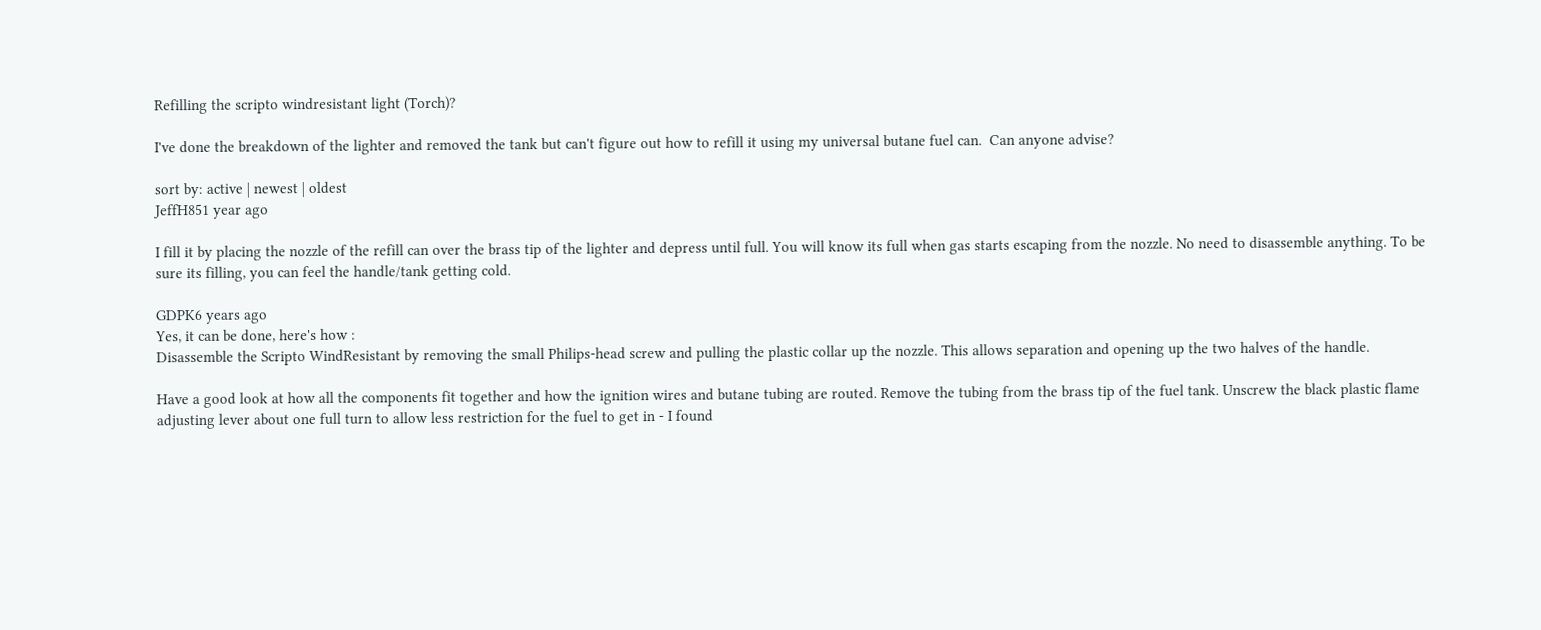Refilling the scripto windresistant light (Torch)?

I've done the breakdown of the lighter and removed the tank but can't figure out how to refill it using my universal butane fuel can.  Can anyone advise?

sort by: active | newest | oldest
JeffH851 year ago

I fill it by placing the nozzle of the refill can over the brass tip of the lighter and depress until full. You will know its full when gas starts escaping from the nozzle. No need to disassemble anything. To be sure its filling, you can feel the handle/tank getting cold.

GDPK6 years ago
Yes, it can be done, here's how :
Disassemble the Scripto WindResistant by removing the small Philips-head screw and pulling the plastic collar up the nozzle. This allows separation and opening up the two halves of the handle.

Have a good look at how all the components fit together and how the ignition wires and butane tubing are routed. Remove the tubing from the brass tip of the fuel tank. Unscrew the black plastic flame adjusting lever about one full turn to allow less restriction for the fuel to get in - I found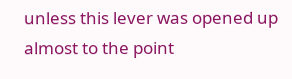unless this lever was opened up almost to the point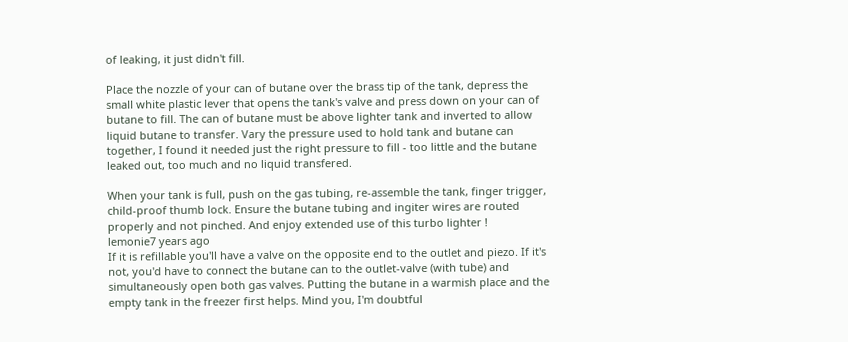of leaking, it just didn't fill.

Place the nozzle of your can of butane over the brass tip of the tank, depress the small white plastic lever that opens the tank's valve and press down on your can of butane to fill. The can of butane must be above lighter tank and inverted to allow liquid butane to transfer. Vary the pressure used to hold tank and butane can together, I found it needed just the right pressure to fill - too little and the butane leaked out, too much and no liquid transfered.

When your tank is full, push on the gas tubing, re-assemble the tank, finger trigger, child-proof thumb lock. Ensure the butane tubing and ingiter wires are routed properly and not pinched. And enjoy extended use of this turbo lighter !
lemonie7 years ago
If it is refillable you'll have a valve on the opposite end to the outlet and piezo. If it's not, you'd have to connect the butane can to the outlet-valve (with tube) and simultaneously open both gas valves. Putting the butane in a warmish place and the empty tank in the freezer first helps. Mind you, I'm doubtful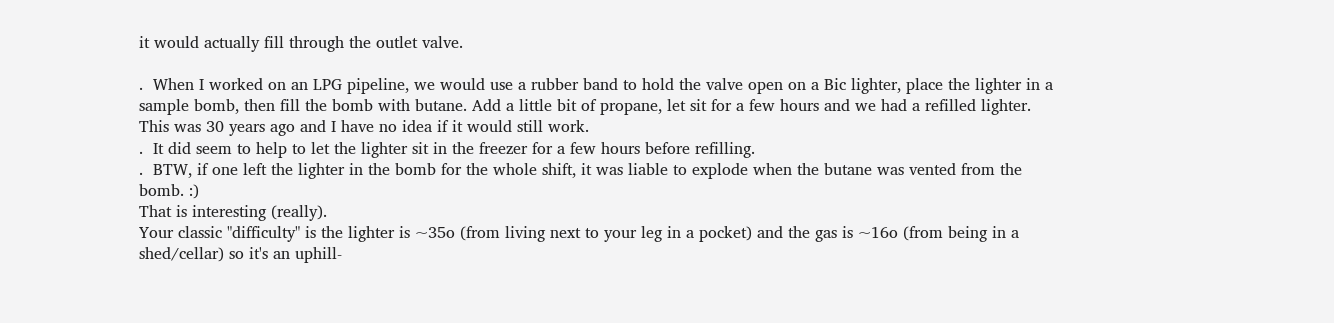it would actually fill through the outlet valve.

.  When I worked on an LPG pipeline, we would use a rubber band to hold the valve open on a Bic lighter, place the lighter in a sample bomb, then fill the bomb with butane. Add a little bit of propane, let sit for a few hours and we had a refilled lighter. This was 30 years ago and I have no idea if it would still work.
.  It did seem to help to let the lighter sit in the freezer for a few hours before refilling.
.  BTW, if one left the lighter in the bomb for the whole shift, it was liable to explode when the butane was vented from the bomb. :)
That is interesting (really).
Your classic "difficulty" is the lighter is ~35o (from living next to your leg in a pocket) and the gas is ~16o (from being in a shed/cellar) so it's an uphill-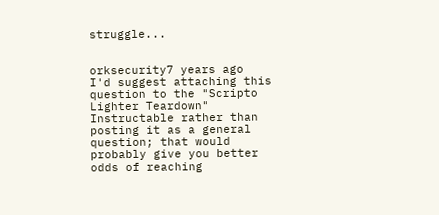struggle...


orksecurity7 years ago
I'd suggest attaching this question to the "Scripto Lighter Teardown" Instructable rather than posting it as a general question; that would probably give you better odds of reaching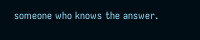someone who knows the answer.